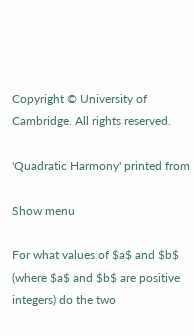Copyright © University of Cambridge. All rights reserved.

'Quadratic Harmony' printed from

Show menu

For what values of $a$ and $b$ (where $a$ and $b$ are positive integers) do the two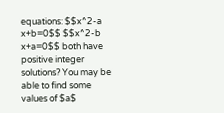equations: $$x^2-a x+b=0$$ $$x^2-b x+a=0$$ both have positive integer solutions? You may be able to find some values of $a$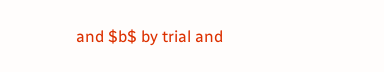and $b$ by trial and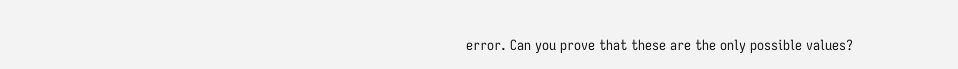error. Can you prove that these are the only possible values?